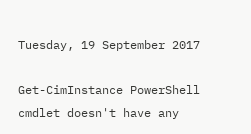Tuesday, 19 September 2017

Get-CimInstance PowerShell cmdlet doesn't have any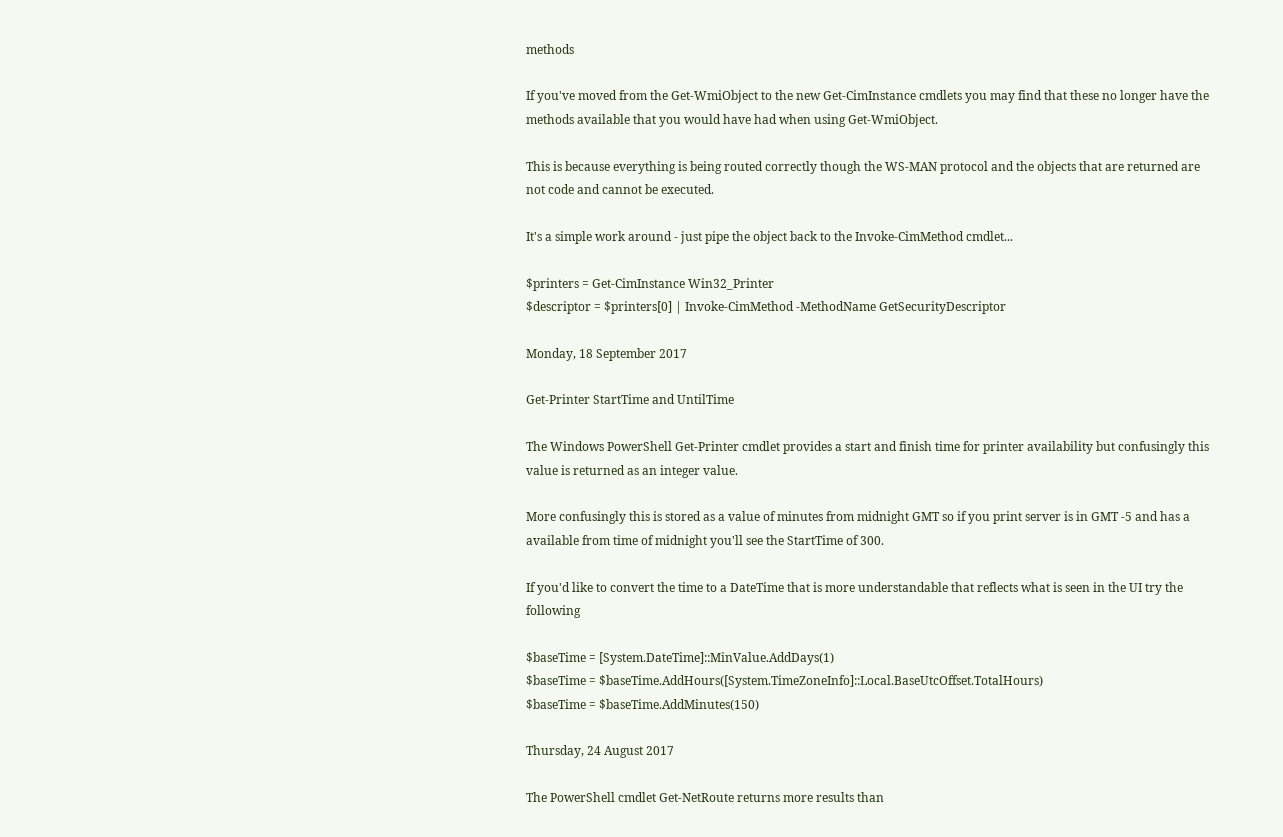methods

If you've moved from the Get-WmiObject to the new Get-CimInstance cmdlets you may find that these no longer have the methods available that you would have had when using Get-WmiObject.

This is because everything is being routed correctly though the WS-MAN protocol and the objects that are returned are not code and cannot be executed.

It's a simple work around - just pipe the object back to the Invoke-CimMethod cmdlet...

$printers = Get-CimInstance Win32_Printer
$descriptor = $printers[0] | Invoke-CimMethod -MethodName GetSecurityDescriptor

Monday, 18 September 2017

Get-Printer StartTime and UntilTime

The Windows PowerShell Get-Printer cmdlet provides a start and finish time for printer availability but confusingly this value is returned as an integer value.

More confusingly this is stored as a value of minutes from midnight GMT so if you print server is in GMT -5 and has a available from time of midnight you'll see the StartTime of 300.

If you'd like to convert the time to a DateTime that is more understandable that reflects what is seen in the UI try the following

$baseTime = [System.DateTime]::MinValue.AddDays(1)
$baseTime = $baseTime.AddHours([System.TimeZoneInfo]::Local.BaseUtcOffset.TotalHours)
$baseTime = $baseTime.AddMinutes(150)

Thursday, 24 August 2017

The PowerShell cmdlet Get-NetRoute returns more results than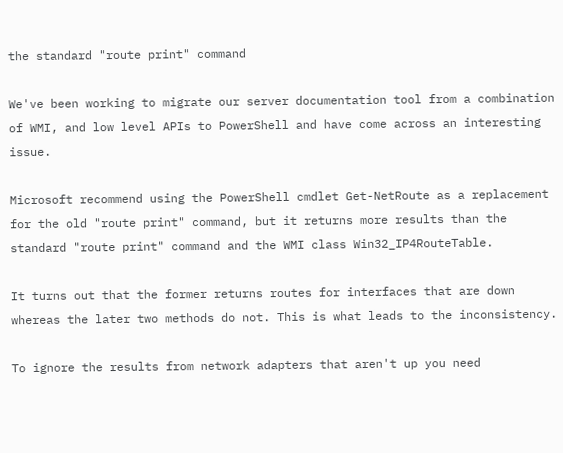the standard "route print" command

We've been working to migrate our server documentation tool from a combination of WMI, and low level APIs to PowerShell and have come across an interesting issue.

Microsoft recommend using the PowerShell cmdlet Get-NetRoute as a replacement for the old "route print" command, but it returns more results than the standard "route print" command and the WMI class Win32_IP4RouteTable.

It turns out that the former returns routes for interfaces that are down whereas the later two methods do not. This is what leads to the inconsistency.

To ignore the results from network adapters that aren't up you need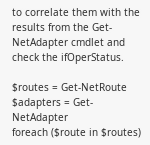to correlate them with the results from the Get-NetAdapter cmdlet and check the ifOperStatus.

$routes = Get-NetRoute
$adapters = Get-NetAdapter
foreach ($route in $routes)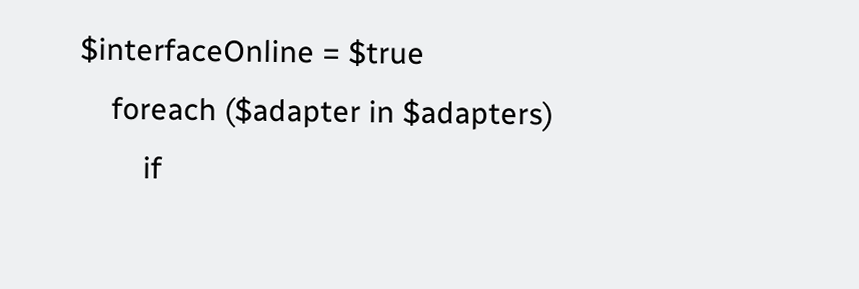$interfaceOnline = $true
    foreach ($adapter in $adapters)
        if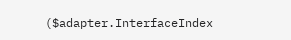($adapter.InterfaceIndex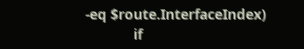-eq $route.InterfaceIndex)
            if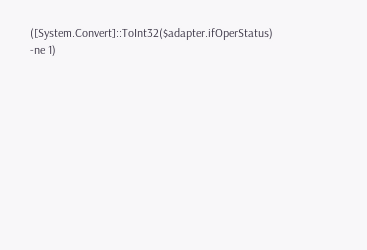([System.Convert]::ToInt32($adapter.ifOperStatus) -ne 1)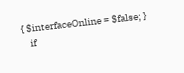{ $interfaceOnline = $false; }
    if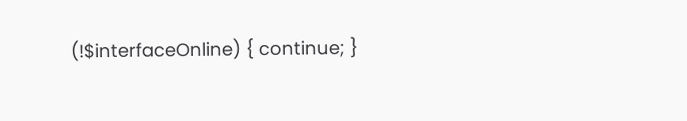(!$interfaceOnline) { continue; }